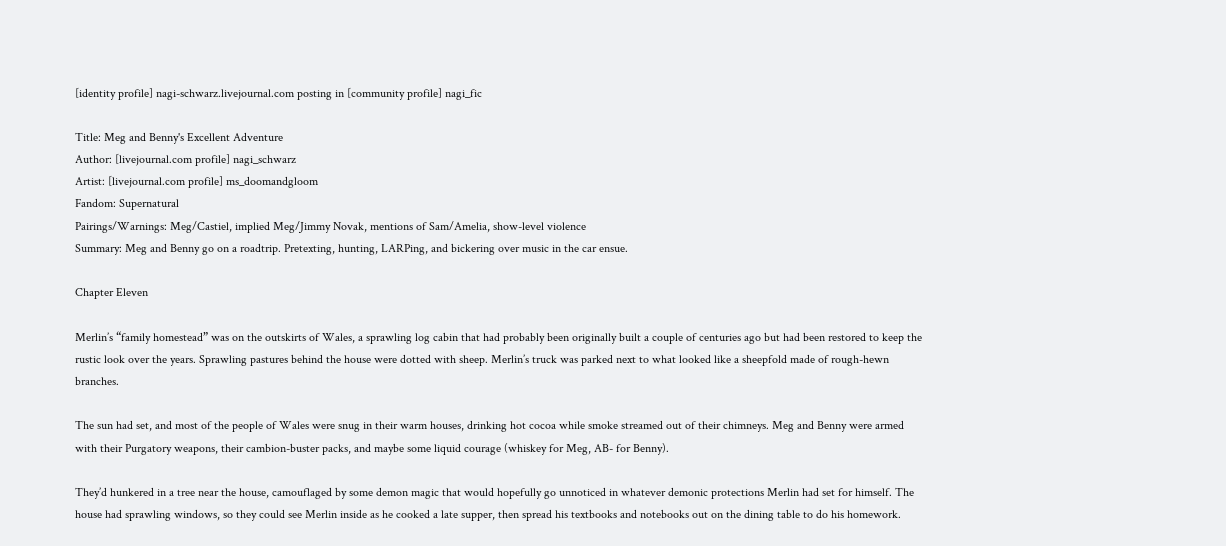[identity profile] nagi-schwarz.livejournal.com posting in [community profile] nagi_fic

Title: Meg and Benny's Excellent Adventure
Author: [livejournal.com profile] nagi_schwarz
Artist: [livejournal.com profile] ms_doomandgloom
Fandom: Supernatural
Pairings/Warnings: Meg/Castiel, implied Meg/Jimmy Novak, mentions of Sam/Amelia, show-level violence
Summary: Meg and Benny go on a roadtrip. Pretexting, hunting, LARPing, and bickering over music in the car ensue.

Chapter Eleven

Merlin’s “family homestead” was on the outskirts of Wales, a sprawling log cabin that had probably been originally built a couple of centuries ago but had been restored to keep the rustic look over the years. Sprawling pastures behind the house were dotted with sheep. Merlin’s truck was parked next to what looked like a sheepfold made of rough-hewn branches.

The sun had set, and most of the people of Wales were snug in their warm houses, drinking hot cocoa while smoke streamed out of their chimneys. Meg and Benny were armed with their Purgatory weapons, their cambion-buster packs, and maybe some liquid courage (whiskey for Meg, AB- for Benny).

They’d hunkered in a tree near the house, camouflaged by some demon magic that would hopefully go unnoticed in whatever demonic protections Merlin had set for himself. The house had sprawling windows, so they could see Merlin inside as he cooked a late supper, then spread his textbooks and notebooks out on the dining table to do his homework.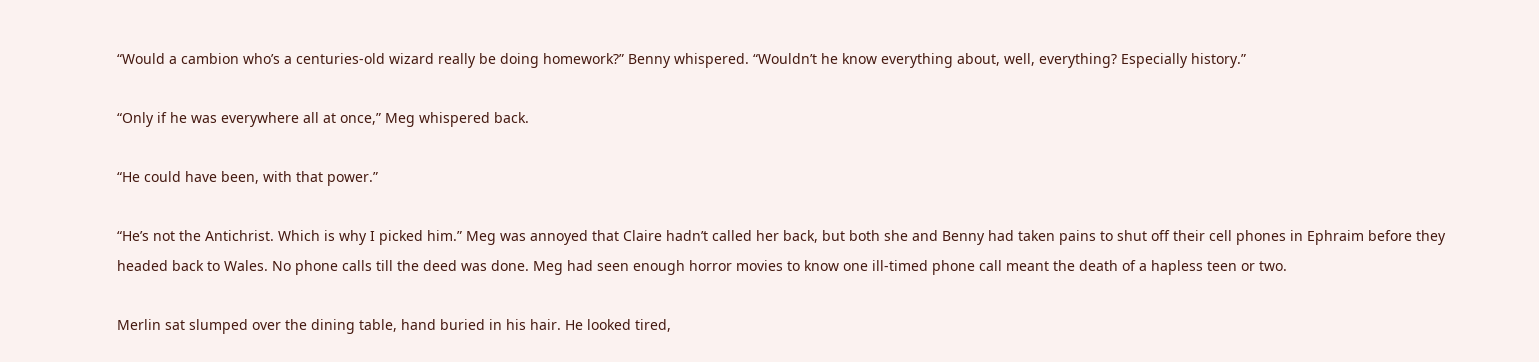“Would a cambion who’s a centuries-old wizard really be doing homework?” Benny whispered. “Wouldn’t he know everything about, well, everything? Especially history.”

“Only if he was everywhere all at once,” Meg whispered back.

“He could have been, with that power.”

“He’s not the Antichrist. Which is why I picked him.” Meg was annoyed that Claire hadn’t called her back, but both she and Benny had taken pains to shut off their cell phones in Ephraim before they headed back to Wales. No phone calls till the deed was done. Meg had seen enough horror movies to know one ill-timed phone call meant the death of a hapless teen or two.

Merlin sat slumped over the dining table, hand buried in his hair. He looked tired,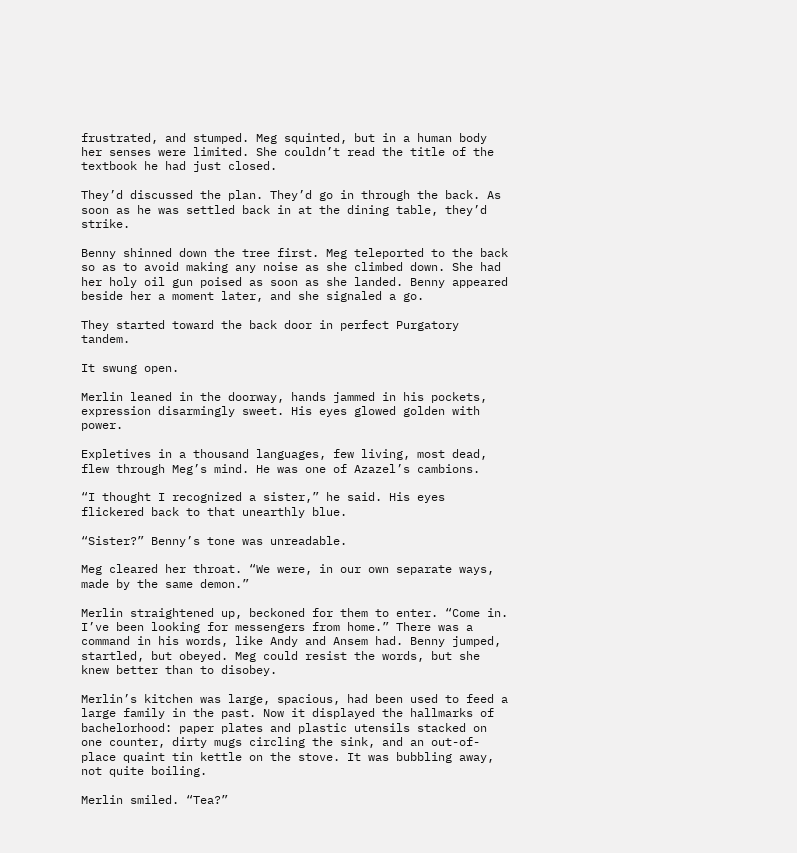frustrated, and stumped. Meg squinted, but in a human body her senses were limited. She couldn’t read the title of the textbook he had just closed.

They’d discussed the plan. They’d go in through the back. As soon as he was settled back in at the dining table, they’d strike.

Benny shinned down the tree first. Meg teleported to the back so as to avoid making any noise as she climbed down. She had her holy oil gun poised as soon as she landed. Benny appeared beside her a moment later, and she signaled a go.

They started toward the back door in perfect Purgatory tandem.

It swung open.

Merlin leaned in the doorway, hands jammed in his pockets, expression disarmingly sweet. His eyes glowed golden with power.

Expletives in a thousand languages, few living, most dead, flew through Meg’s mind. He was one of Azazel’s cambions.

“I thought I recognized a sister,” he said. His eyes flickered back to that unearthly blue.

“Sister?” Benny’s tone was unreadable.

Meg cleared her throat. “We were, in our own separate ways, made by the same demon.”

Merlin straightened up, beckoned for them to enter. “Come in. I’ve been looking for messengers from home.” There was a command in his words, like Andy and Ansem had. Benny jumped, startled, but obeyed. Meg could resist the words, but she knew better than to disobey.

Merlin’s kitchen was large, spacious, had been used to feed a large family in the past. Now it displayed the hallmarks of bachelorhood: paper plates and plastic utensils stacked on one counter, dirty mugs circling the sink, and an out-of-place quaint tin kettle on the stove. It was bubbling away, not quite boiling.

Merlin smiled. “Tea?”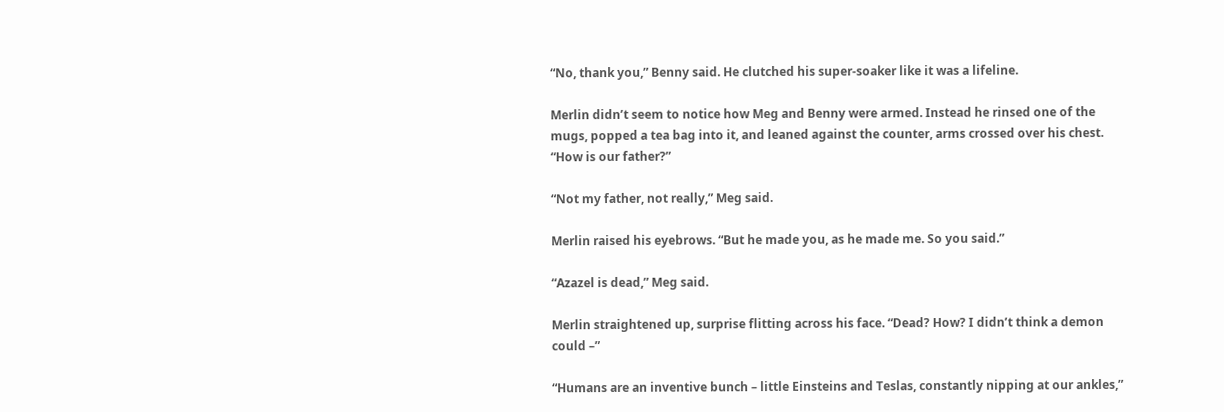“No, thank you,” Benny said. He clutched his super-soaker like it was a lifeline.

Merlin didn’t seem to notice how Meg and Benny were armed. Instead he rinsed one of the mugs, popped a tea bag into it, and leaned against the counter, arms crossed over his chest. “How is our father?”

“Not my father, not really,” Meg said.

Merlin raised his eyebrows. “But he made you, as he made me. So you said.”

“Azazel is dead,” Meg said.

Merlin straightened up, surprise flitting across his face. “Dead? How? I didn’t think a demon could –”

“Humans are an inventive bunch – little Einsteins and Teslas, constantly nipping at our ankles,”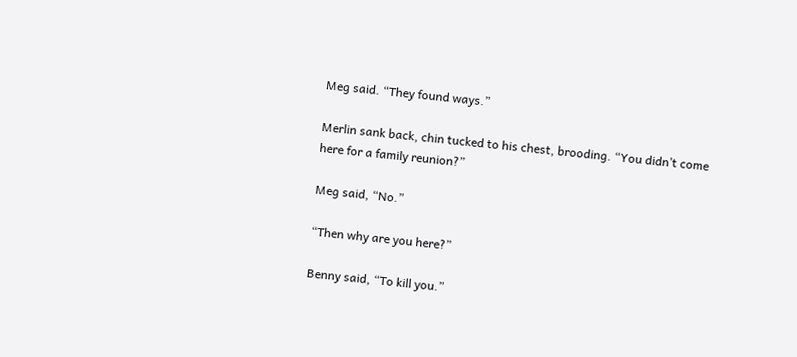Meg said. “They found ways.”

Merlin sank back, chin tucked to his chest, brooding. “You didn’t come here for a family reunion?”

Meg said, “No.”

“Then why are you here?”

Benny said, “To kill you.”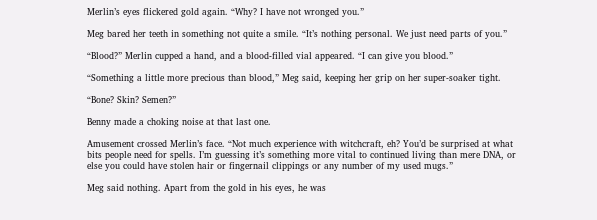Merlin’s eyes flickered gold again. “Why? I have not wronged you.”

Meg bared her teeth in something not quite a smile. “It’s nothing personal. We just need parts of you.”

“Blood?” Merlin cupped a hand, and a blood-filled vial appeared. “I can give you blood.”

“Something a little more precious than blood,” Meg said, keeping her grip on her super-soaker tight.

“Bone? Skin? Semen?”

Benny made a choking noise at that last one.

Amusement crossed Merlin’s face. “Not much experience with witchcraft, eh? You’d be surprised at what bits people need for spells. I’m guessing it’s something more vital to continued living than mere DNA, or else you could have stolen hair or fingernail clippings or any number of my used mugs.”

Meg said nothing. Apart from the gold in his eyes, he was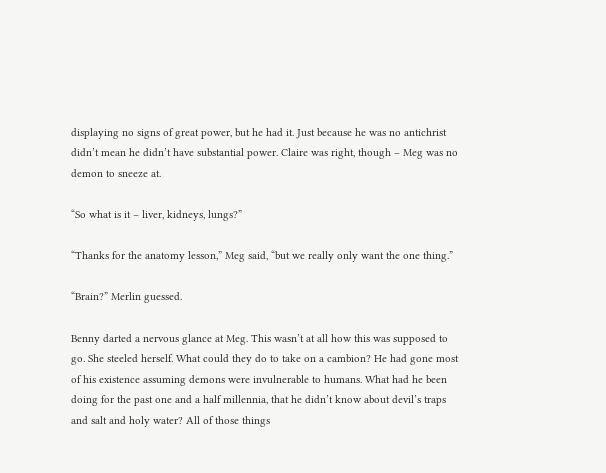displaying no signs of great power, but he had it. Just because he was no antichrist didn’t mean he didn’t have substantial power. Claire was right, though – Meg was no demon to sneeze at.

“So what is it – liver, kidneys, lungs?”

“Thanks for the anatomy lesson,” Meg said, “but we really only want the one thing.”

“Brain?” Merlin guessed.

Benny darted a nervous glance at Meg. This wasn’t at all how this was supposed to go. She steeled herself. What could they do to take on a cambion? He had gone most of his existence assuming demons were invulnerable to humans. What had he been doing for the past one and a half millennia, that he didn’t know about devil’s traps and salt and holy water? All of those things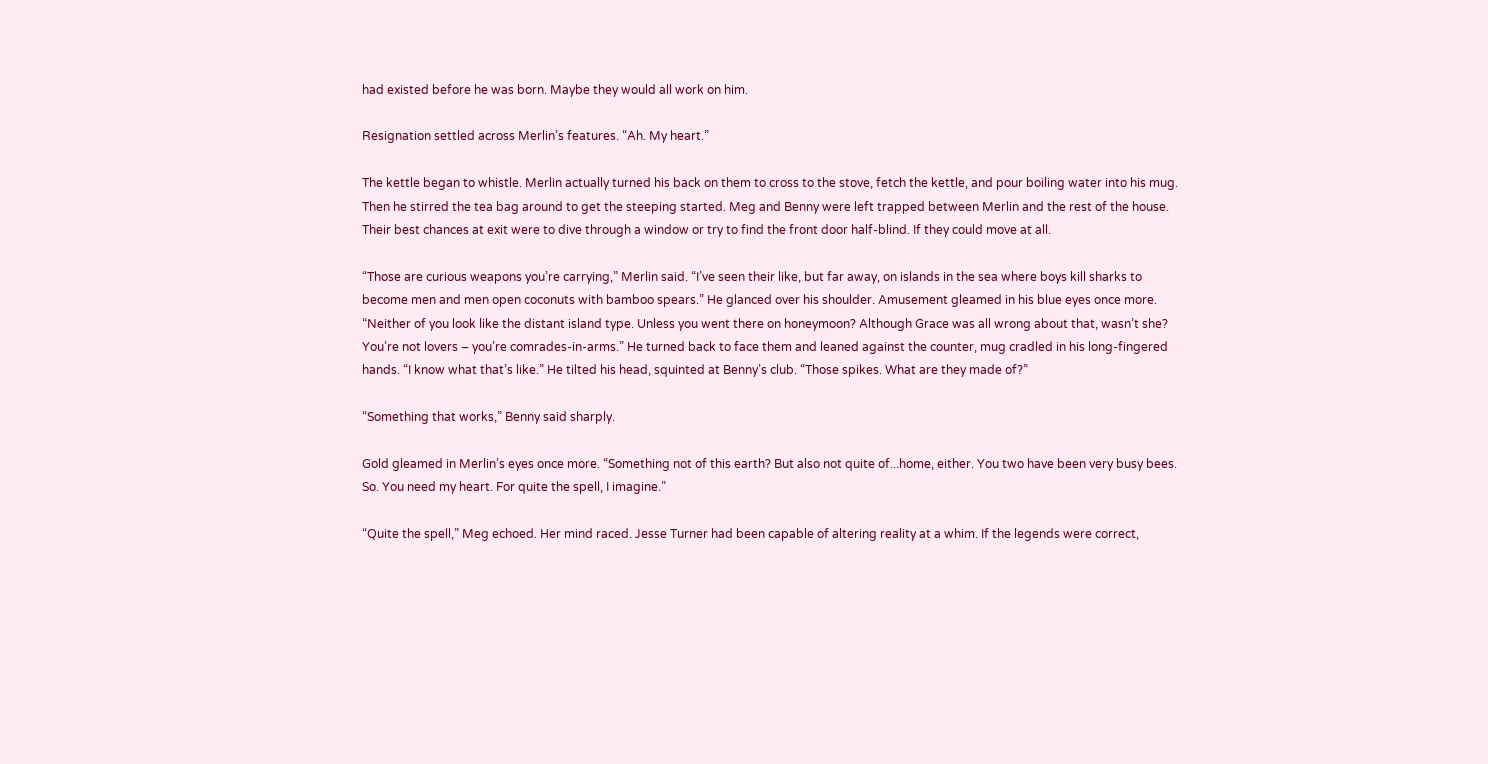had existed before he was born. Maybe they would all work on him.

Resignation settled across Merlin’s features. “Ah. My heart.”

The kettle began to whistle. Merlin actually turned his back on them to cross to the stove, fetch the kettle, and pour boiling water into his mug. Then he stirred the tea bag around to get the steeping started. Meg and Benny were left trapped between Merlin and the rest of the house. Their best chances at exit were to dive through a window or try to find the front door half-blind. If they could move at all.

“Those are curious weapons you’re carrying,” Merlin said. “I’ve seen their like, but far away, on islands in the sea where boys kill sharks to become men and men open coconuts with bamboo spears.” He glanced over his shoulder. Amusement gleamed in his blue eyes once more. “Neither of you look like the distant island type. Unless you went there on honeymoon? Although Grace was all wrong about that, wasn’t she? You’re not lovers – you’re comrades-in-arms.” He turned back to face them and leaned against the counter, mug cradled in his long-fingered hands. “I know what that’s like.” He tilted his head, squinted at Benny’s club. “Those spikes. What are they made of?”

“Something that works,” Benny said sharply.

Gold gleamed in Merlin’s eyes once more. “Something not of this earth? But also not quite of...home, either. You two have been very busy bees. So. You need my heart. For quite the spell, I imagine.”

“Quite the spell,” Meg echoed. Her mind raced. Jesse Turner had been capable of altering reality at a whim. If the legends were correct,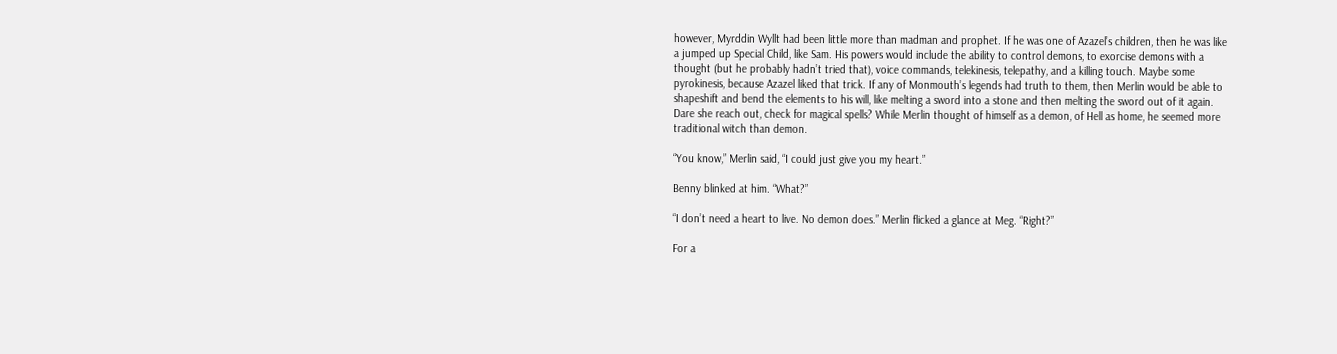however, Myrddin Wyllt had been little more than madman and prophet. If he was one of Azazel’s children, then he was like a jumped up Special Child, like Sam. His powers would include the ability to control demons, to exorcise demons with a thought (but he probably hadn’t tried that), voice commands, telekinesis, telepathy, and a killing touch. Maybe some pyrokinesis, because Azazel liked that trick. If any of Monmouth’s legends had truth to them, then Merlin would be able to shapeshift and bend the elements to his will, like melting a sword into a stone and then melting the sword out of it again. Dare she reach out, check for magical spells? While Merlin thought of himself as a demon, of Hell as home, he seemed more traditional witch than demon.

“You know,” Merlin said, “I could just give you my heart.”

Benny blinked at him. “What?”

“I don’t need a heart to live. No demon does.” Merlin flicked a glance at Meg. “Right?”

For a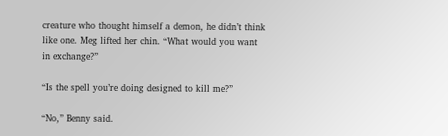creature who thought himself a demon, he didn’t think like one. Meg lifted her chin. “What would you want in exchange?”

“Is the spell you’re doing designed to kill me?”

“No,” Benny said.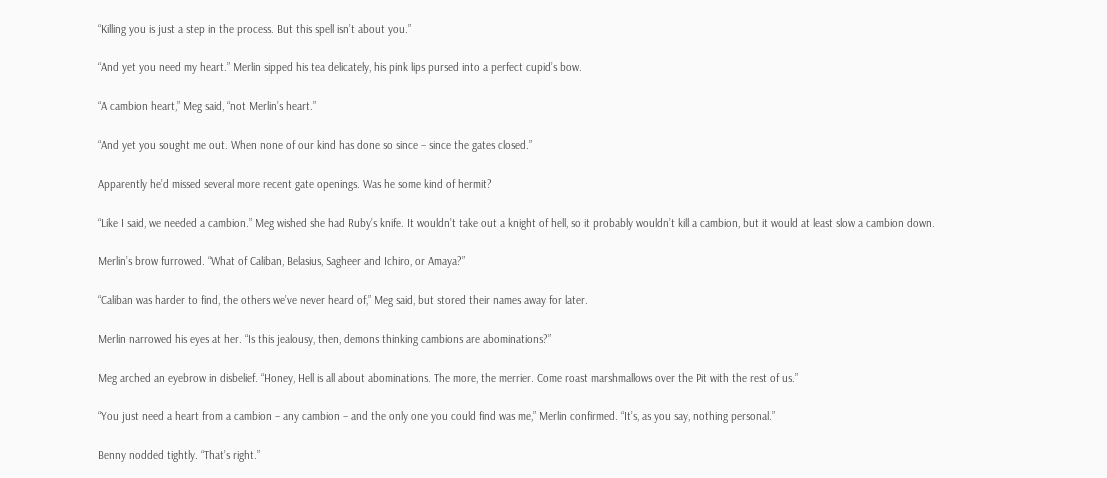“Killing you is just a step in the process. But this spell isn’t about you.”

“And yet you need my heart.” Merlin sipped his tea delicately, his pink lips pursed into a perfect cupid’s bow.

“A cambion heart,” Meg said, “not Merlin’s heart.”

“And yet you sought me out. When none of our kind has done so since – since the gates closed.”

Apparently he’d missed several more recent gate openings. Was he some kind of hermit?

“Like I said, we needed a cambion.” Meg wished she had Ruby’s knife. It wouldn’t take out a knight of hell, so it probably wouldn’t kill a cambion, but it would at least slow a cambion down.

Merlin’s brow furrowed. “What of Caliban, Belasius, Sagheer and Ichiro, or Amaya?”

“Caliban was harder to find, the others we’ve never heard of,” Meg said, but stored their names away for later.

Merlin narrowed his eyes at her. “Is this jealousy, then, demons thinking cambions are abominations?”

Meg arched an eyebrow in disbelief. “Honey, Hell is all about abominations. The more, the merrier. Come roast marshmallows over the Pit with the rest of us.”

“You just need a heart from a cambion – any cambion – and the only one you could find was me,” Merlin confirmed. “It’s, as you say, nothing personal.”

Benny nodded tightly. “That’s right.”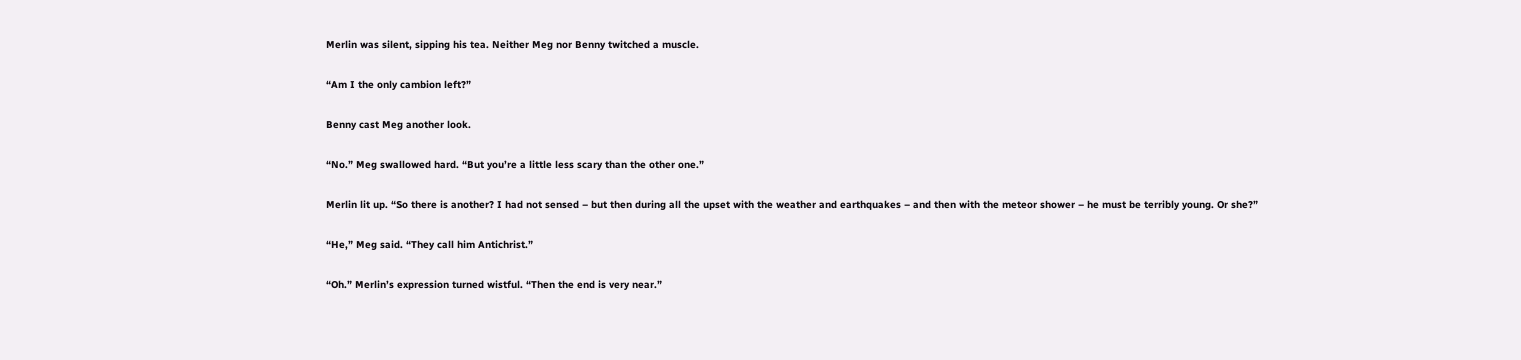Merlin was silent, sipping his tea. Neither Meg nor Benny twitched a muscle.

“Am I the only cambion left?”

Benny cast Meg another look.

“No.” Meg swallowed hard. “But you’re a little less scary than the other one.”

Merlin lit up. “So there is another? I had not sensed – but then during all the upset with the weather and earthquakes – and then with the meteor shower – he must be terribly young. Or she?”

“He,” Meg said. “They call him Antichrist.”

“Oh.” Merlin’s expression turned wistful. “Then the end is very near.”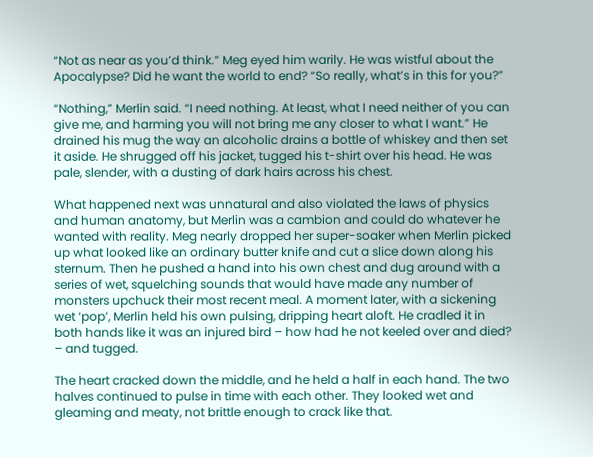“Not as near as you’d think.” Meg eyed him warily. He was wistful about the Apocalypse? Did he want the world to end? “So really, what’s in this for you?”

“Nothing,” Merlin said. “I need nothing. At least, what I need neither of you can give me, and harming you will not bring me any closer to what I want.” He drained his mug the way an alcoholic drains a bottle of whiskey and then set it aside. He shrugged off his jacket, tugged his t-shirt over his head. He was pale, slender, with a dusting of dark hairs across his chest.

What happened next was unnatural and also violated the laws of physics and human anatomy, but Merlin was a cambion and could do whatever he wanted with reality. Meg nearly dropped her super-soaker when Merlin picked up what looked like an ordinary butter knife and cut a slice down along his sternum. Then he pushed a hand into his own chest and dug around with a series of wet, squelching sounds that would have made any number of monsters upchuck their most recent meal. A moment later, with a sickening wet ‘pop’, Merlin held his own pulsing, dripping heart aloft. He cradled it in both hands like it was an injured bird – how had he not keeled over and died? – and tugged.

The heart cracked down the middle, and he held a half in each hand. The two halves continued to pulse in time with each other. They looked wet and gleaming and meaty, not brittle enough to crack like that.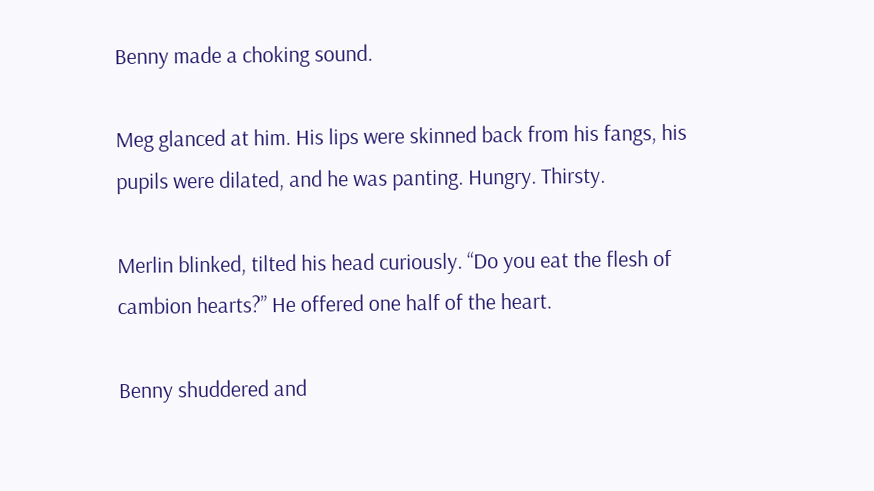Benny made a choking sound.

Meg glanced at him. His lips were skinned back from his fangs, his pupils were dilated, and he was panting. Hungry. Thirsty.

Merlin blinked, tilted his head curiously. “Do you eat the flesh of cambion hearts?” He offered one half of the heart.

Benny shuddered and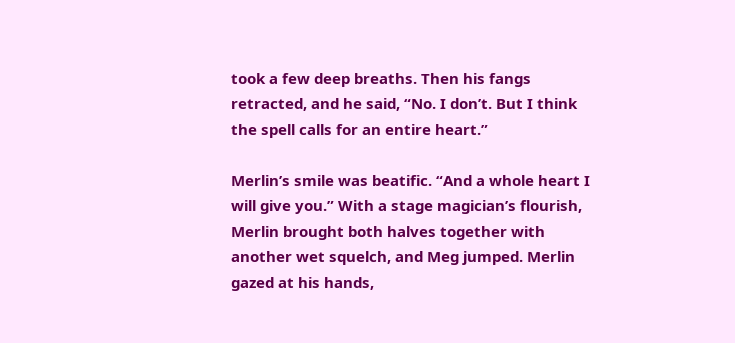took a few deep breaths. Then his fangs retracted, and he said, “No. I don’t. But I think the spell calls for an entire heart.”

Merlin’s smile was beatific. “And a whole heart I will give you.” With a stage magician’s flourish, Merlin brought both halves together with another wet squelch, and Meg jumped. Merlin gazed at his hands,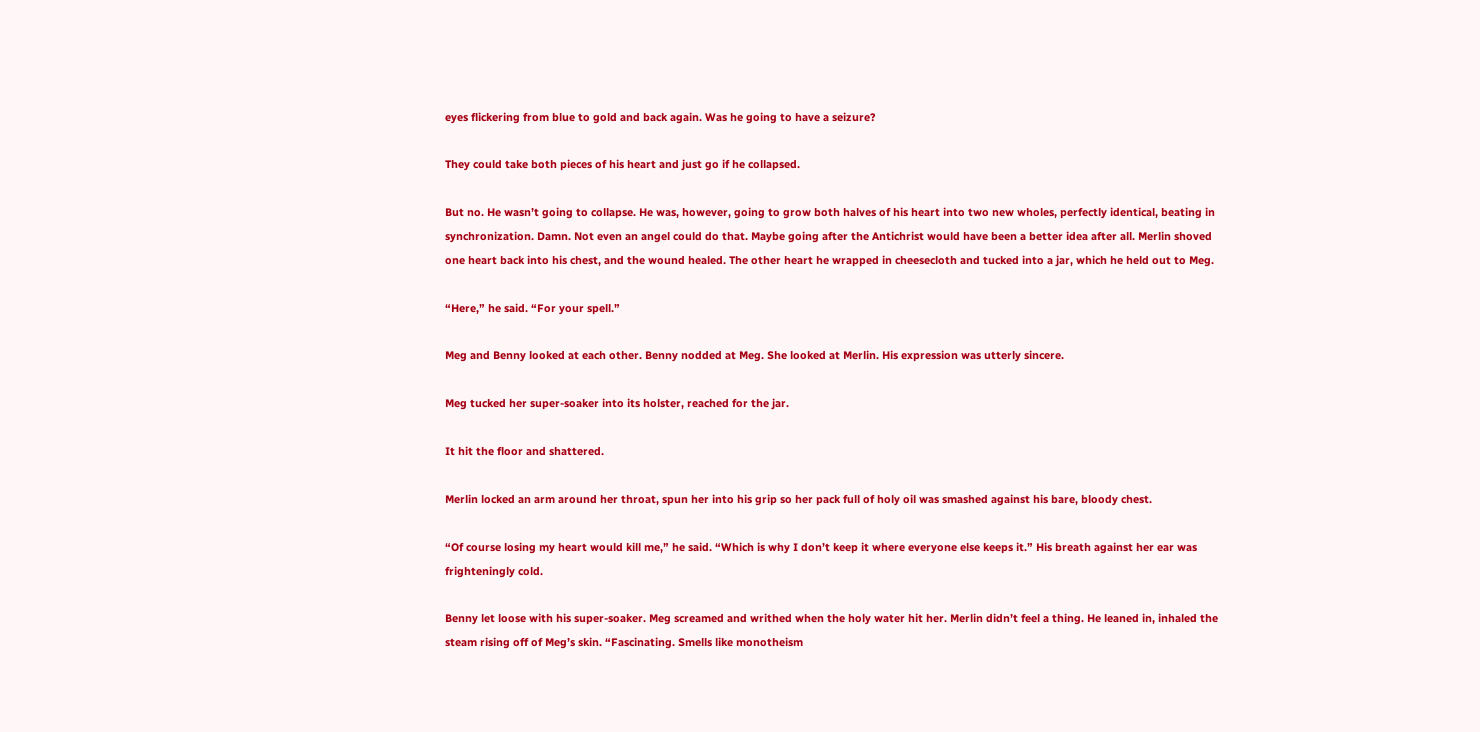eyes flickering from blue to gold and back again. Was he going to have a seizure?

They could take both pieces of his heart and just go if he collapsed.

But no. He wasn’t going to collapse. He was, however, going to grow both halves of his heart into two new wholes, perfectly identical, beating in synchronization. Damn. Not even an angel could do that. Maybe going after the Antichrist would have been a better idea after all. Merlin shoved one heart back into his chest, and the wound healed. The other heart he wrapped in cheesecloth and tucked into a jar, which he held out to Meg.

“Here,” he said. “For your spell.”

Meg and Benny looked at each other. Benny nodded at Meg. She looked at Merlin. His expression was utterly sincere.

Meg tucked her super-soaker into its holster, reached for the jar.

It hit the floor and shattered.

Merlin locked an arm around her throat, spun her into his grip so her pack full of holy oil was smashed against his bare, bloody chest.

“Of course losing my heart would kill me,” he said. “Which is why I don’t keep it where everyone else keeps it.” His breath against her ear was frighteningly cold.

Benny let loose with his super-soaker. Meg screamed and writhed when the holy water hit her. Merlin didn’t feel a thing. He leaned in, inhaled the steam rising off of Meg’s skin. “Fascinating. Smells like monotheism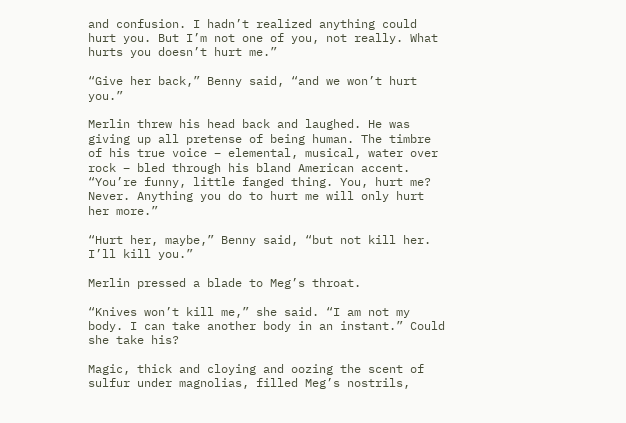and confusion. I hadn’t realized anything could hurt you. But I’m not one of you, not really. What hurts you doesn’t hurt me.”

“Give her back,” Benny said, “and we won’t hurt you.”

Merlin threw his head back and laughed. He was giving up all pretense of being human. The timbre of his true voice – elemental, musical, water over rock – bled through his bland American accent. “You’re funny, little fanged thing. You, hurt me? Never. Anything you do to hurt me will only hurt her more.”

“Hurt her, maybe,” Benny said, “but not kill her. I’ll kill you.”

Merlin pressed a blade to Meg’s throat.

“Knives won’t kill me,” she said. “I am not my body. I can take another body in an instant.” Could she take his?

Magic, thick and cloying and oozing the scent of sulfur under magnolias, filled Meg’s nostrils,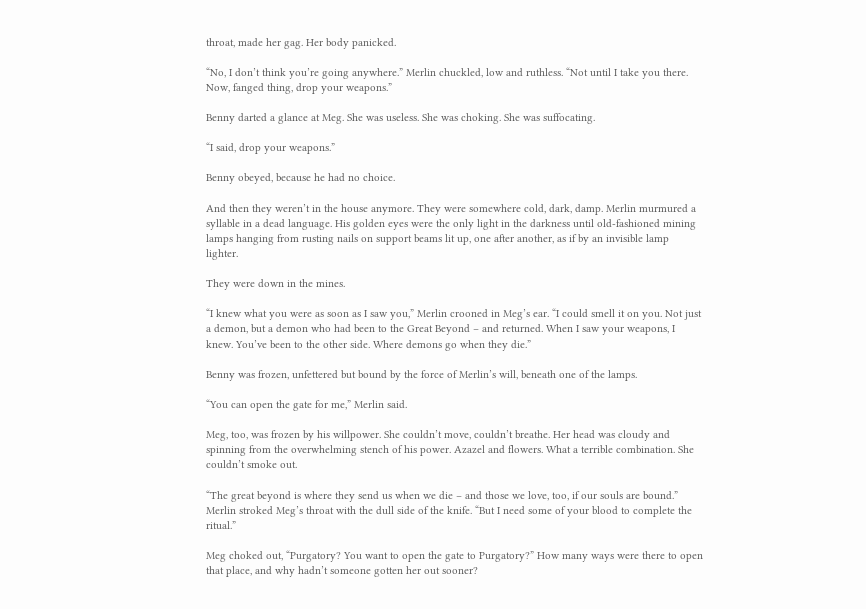throat, made her gag. Her body panicked.

“No, I don’t think you’re going anywhere.” Merlin chuckled, low and ruthless. “Not until I take you there. Now, fanged thing, drop your weapons.”

Benny darted a glance at Meg. She was useless. She was choking. She was suffocating.

“I said, drop your weapons.”

Benny obeyed, because he had no choice.

And then they weren’t in the house anymore. They were somewhere cold, dark, damp. Merlin murmured a syllable in a dead language. His golden eyes were the only light in the darkness until old-fashioned mining lamps hanging from rusting nails on support beams lit up, one after another, as if by an invisible lamp lighter.

They were down in the mines.

“I knew what you were as soon as I saw you,” Merlin crooned in Meg’s ear. “I could smell it on you. Not just a demon, but a demon who had been to the Great Beyond – and returned. When I saw your weapons, I knew. You’ve been to the other side. Where demons go when they die.”

Benny was frozen, unfettered but bound by the force of Merlin’s will, beneath one of the lamps.

“You can open the gate for me,” Merlin said.

Meg, too, was frozen by his willpower. She couldn’t move, couldn’t breathe. Her head was cloudy and spinning from the overwhelming stench of his power. Azazel and flowers. What a terrible combination. She couldn’t smoke out.

“The great beyond is where they send us when we die – and those we love, too, if our souls are bound.” Merlin stroked Meg’s throat with the dull side of the knife. “But I need some of your blood to complete the ritual.”

Meg choked out, “Purgatory? You want to open the gate to Purgatory?” How many ways were there to open that place, and why hadn’t someone gotten her out sooner?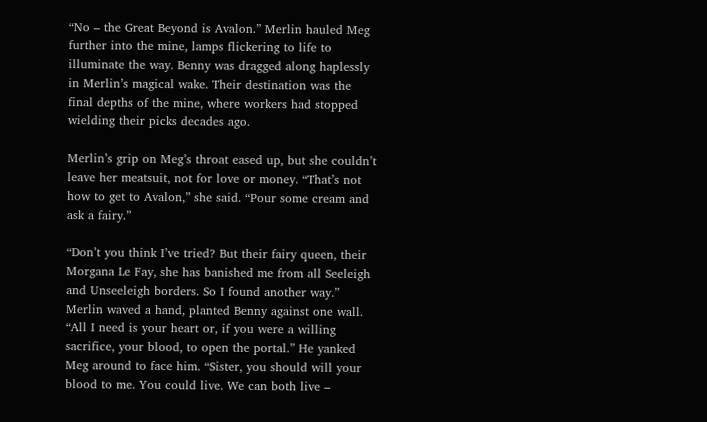“No – the Great Beyond is Avalon.” Merlin hauled Meg further into the mine, lamps flickering to life to illuminate the way. Benny was dragged along haplessly in Merlin’s magical wake. Their destination was the final depths of the mine, where workers had stopped wielding their picks decades ago.

Merlin’s grip on Meg’s throat eased up, but she couldn’t leave her meatsuit, not for love or money. “That’s not how to get to Avalon,” she said. “Pour some cream and ask a fairy.”

“Don’t you think I’ve tried? But their fairy queen, their Morgana Le Fay, she has banished me from all Seeleigh and Unseeleigh borders. So I found another way.” Merlin waved a hand, planted Benny against one wall. “All I need is your heart or, if you were a willing sacrifice, your blood, to open the portal.” He yanked Meg around to face him. “Sister, you should will your blood to me. You could live. We can both live –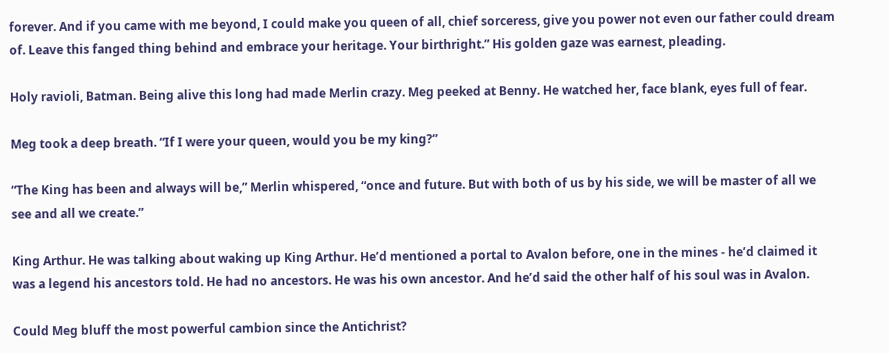forever. And if you came with me beyond, I could make you queen of all, chief sorceress, give you power not even our father could dream of. Leave this fanged thing behind and embrace your heritage. Your birthright.” His golden gaze was earnest, pleading.

Holy ravioli, Batman. Being alive this long had made Merlin crazy. Meg peeked at Benny. He watched her, face blank, eyes full of fear.

Meg took a deep breath. “If I were your queen, would you be my king?”

“The King has been and always will be,” Merlin whispered, “once and future. But with both of us by his side, we will be master of all we see and all we create.”

King Arthur. He was talking about waking up King Arthur. He’d mentioned a portal to Avalon before, one in the mines - he’d claimed it was a legend his ancestors told. He had no ancestors. He was his own ancestor. And he’d said the other half of his soul was in Avalon.

Could Meg bluff the most powerful cambion since the Antichrist?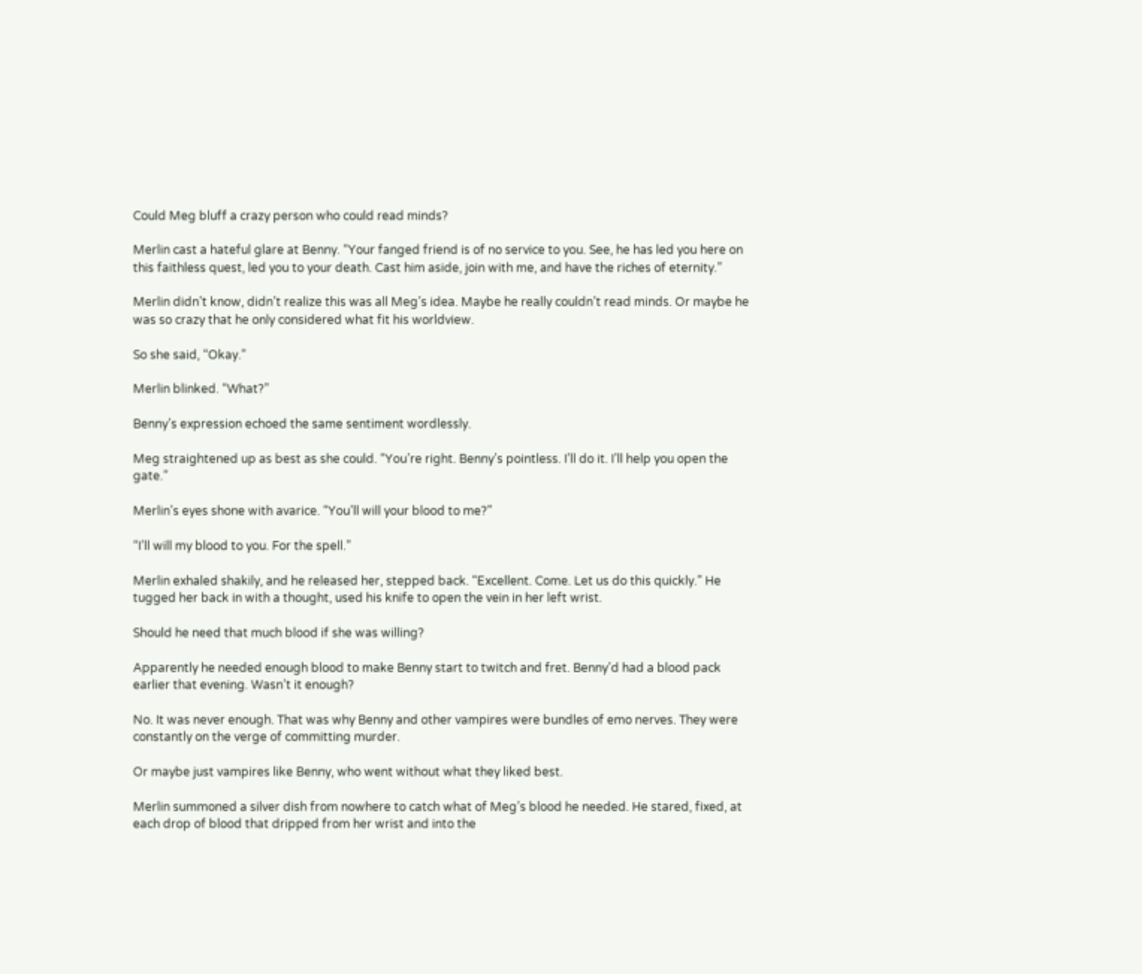Could Meg bluff a crazy person who could read minds?

Merlin cast a hateful glare at Benny. “Your fanged friend is of no service to you. See, he has led you here on this faithless quest, led you to your death. Cast him aside, join with me, and have the riches of eternity.”

Merlin didn’t know, didn’t realize this was all Meg’s idea. Maybe he really couldn’t read minds. Or maybe he was so crazy that he only considered what fit his worldview.

So she said, “Okay.”

Merlin blinked. “What?”

Benny’s expression echoed the same sentiment wordlessly.

Meg straightened up as best as she could. “You’re right. Benny’s pointless. I’ll do it. I’ll help you open the gate.”

Merlin’s eyes shone with avarice. “You’ll will your blood to me?”

“I’ll will my blood to you. For the spell.”

Merlin exhaled shakily, and he released her, stepped back. “Excellent. Come. Let us do this quickly.” He tugged her back in with a thought, used his knife to open the vein in her left wrist.

Should he need that much blood if she was willing?

Apparently he needed enough blood to make Benny start to twitch and fret. Benny’d had a blood pack earlier that evening. Wasn’t it enough?

No. It was never enough. That was why Benny and other vampires were bundles of emo nerves. They were constantly on the verge of committing murder.

Or maybe just vampires like Benny, who went without what they liked best.

Merlin summoned a silver dish from nowhere to catch what of Meg’s blood he needed. He stared, fixed, at each drop of blood that dripped from her wrist and into the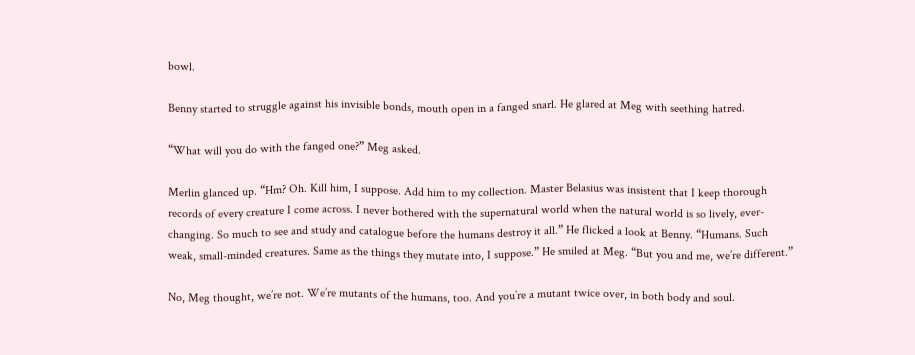bowl.

Benny started to struggle against his invisible bonds, mouth open in a fanged snarl. He glared at Meg with seething hatred.

“What will you do with the fanged one?” Meg asked.

Merlin glanced up. “Hm? Oh. Kill him, I suppose. Add him to my collection. Master Belasius was insistent that I keep thorough records of every creature I come across. I never bothered with the supernatural world when the natural world is so lively, ever-changing. So much to see and study and catalogue before the humans destroy it all.” He flicked a look at Benny. “Humans. Such weak, small-minded creatures. Same as the things they mutate into, I suppose.” He smiled at Meg. “But you and me, we’re different.”

No, Meg thought, we’re not. We’re mutants of the humans, too. And you’re a mutant twice over, in both body and soul.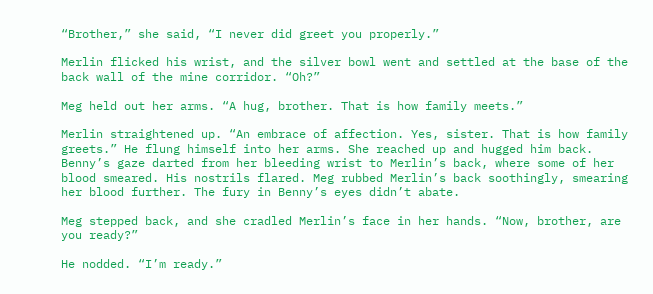“Brother,” she said, “I never did greet you properly.”

Merlin flicked his wrist, and the silver bowl went and settled at the base of the back wall of the mine corridor. “Oh?”

Meg held out her arms. “A hug, brother. That is how family meets.”

Merlin straightened up. “An embrace of affection. Yes, sister. That is how family greets.” He flung himself into her arms. She reached up and hugged him back. Benny’s gaze darted from her bleeding wrist to Merlin’s back, where some of her blood smeared. His nostrils flared. Meg rubbed Merlin’s back soothingly, smearing her blood further. The fury in Benny’s eyes didn’t abate.

Meg stepped back, and she cradled Merlin’s face in her hands. “Now, brother, are you ready?”

He nodded. “I’m ready.”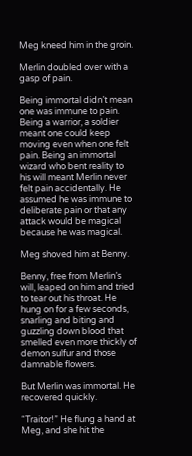Meg kneed him in the groin.

Merlin doubled over with a gasp of pain.

Being immortal didn’t mean one was immune to pain. Being a warrior, a soldier meant one could keep moving even when one felt pain. Being an immortal wizard who bent reality to his will meant Merlin never felt pain accidentally. He assumed he was immune to deliberate pain or that any attack would be magical because he was magical.

Meg shoved him at Benny.

Benny, free from Merlin’s will, leaped on him and tried to tear out his throat. He hung on for a few seconds, snarling and biting and guzzling down blood that smelled even more thickly of demon sulfur and those damnable flowers.

But Merlin was immortal. He recovered quickly.

“Traitor!” He flung a hand at Meg, and she hit the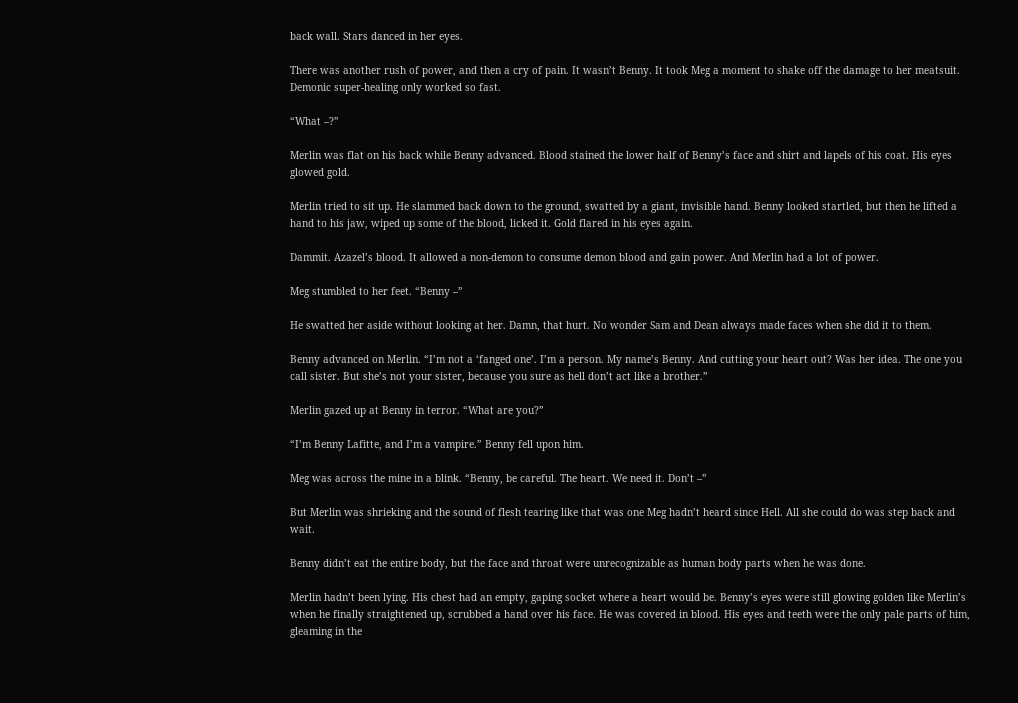back wall. Stars danced in her eyes.

There was another rush of power, and then a cry of pain. It wasn’t Benny. It took Meg a moment to shake off the damage to her meatsuit. Demonic super-healing only worked so fast.

“What –?”

Merlin was flat on his back while Benny advanced. Blood stained the lower half of Benny’s face and shirt and lapels of his coat. His eyes glowed gold.

Merlin tried to sit up. He slammed back down to the ground, swatted by a giant, invisible hand. Benny looked startled, but then he lifted a hand to his jaw, wiped up some of the blood, licked it. Gold flared in his eyes again.

Dammit. Azazel’s blood. It allowed a non-demon to consume demon blood and gain power. And Merlin had a lot of power.

Meg stumbled to her feet. “Benny –”

He swatted her aside without looking at her. Damn, that hurt. No wonder Sam and Dean always made faces when she did it to them.

Benny advanced on Merlin. “I’m not a ‘fanged one’. I’m a person. My name’s Benny. And cutting your heart out? Was her idea. The one you call sister. But she’s not your sister, because you sure as hell don’t act like a brother.”

Merlin gazed up at Benny in terror. “What are you?”

“I’m Benny Lafitte, and I’m a vampire.” Benny fell upon him.

Meg was across the mine in a blink. “Benny, be careful. The heart. We need it. Don’t –”

But Merlin was shrieking and the sound of flesh tearing like that was one Meg hadn’t heard since Hell. All she could do was step back and wait.

Benny didn’t eat the entire body, but the face and throat were unrecognizable as human body parts when he was done.

Merlin hadn’t been lying. His chest had an empty, gaping socket where a heart would be. Benny’s eyes were still glowing golden like Merlin’s when he finally straightened up, scrubbed a hand over his face. He was covered in blood. His eyes and teeth were the only pale parts of him, gleaming in the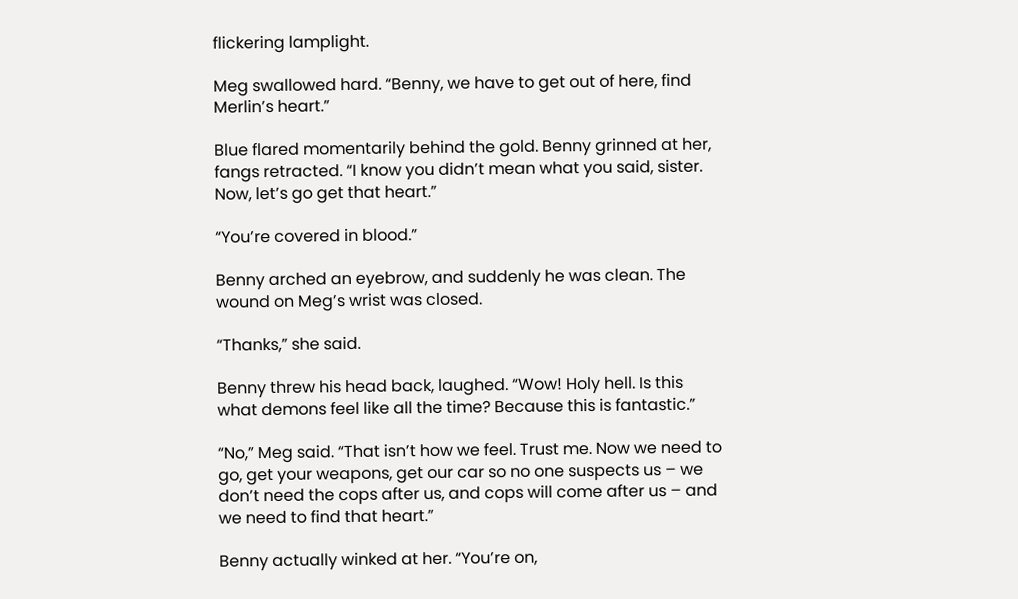flickering lamplight.

Meg swallowed hard. “Benny, we have to get out of here, find Merlin’s heart.”

Blue flared momentarily behind the gold. Benny grinned at her, fangs retracted. “I know you didn’t mean what you said, sister. Now, let’s go get that heart.”

“You’re covered in blood.”

Benny arched an eyebrow, and suddenly he was clean. The wound on Meg’s wrist was closed.

“Thanks,” she said.

Benny threw his head back, laughed. “Wow! Holy hell. Is this what demons feel like all the time? Because this is fantastic.”

“No,” Meg said. “That isn’t how we feel. Trust me. Now we need to go, get your weapons, get our car so no one suspects us – we don’t need the cops after us, and cops will come after us – and we need to find that heart.”

Benny actually winked at her. “You’re on,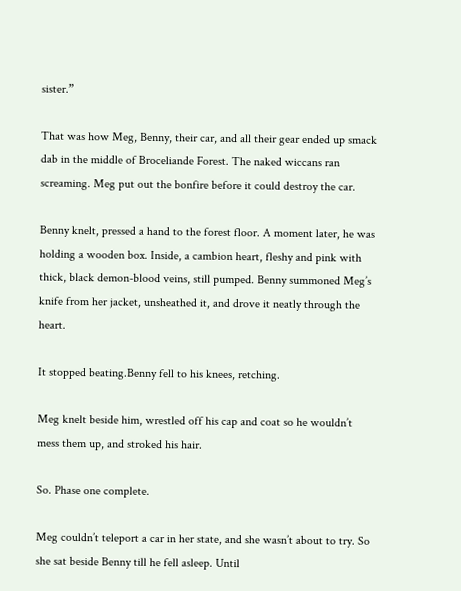sister.”

That was how Meg, Benny, their car, and all their gear ended up smack dab in the middle of Broceliande Forest. The naked wiccans ran screaming. Meg put out the bonfire before it could destroy the car.

Benny knelt, pressed a hand to the forest floor. A moment later, he was holding a wooden box. Inside, a cambion heart, fleshy and pink with thick, black demon-blood veins, still pumped. Benny summoned Meg’s knife from her jacket, unsheathed it, and drove it neatly through the heart.

It stopped beating.Benny fell to his knees, retching.

Meg knelt beside him, wrestled off his cap and coat so he wouldn’t mess them up, and stroked his hair.

So. Phase one complete.

Meg couldn’t teleport a car in her state, and she wasn’t about to try. So she sat beside Benny till he fell asleep. Until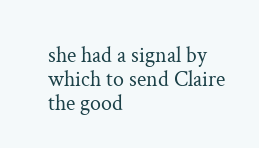she had a signal by which to send Claire the good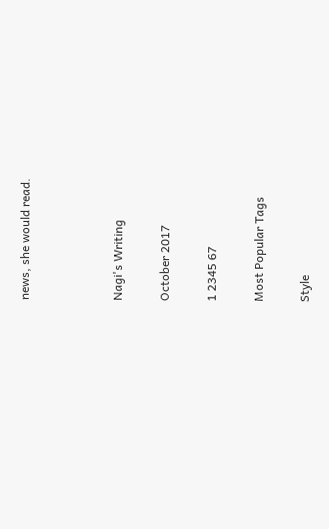news, she would read.



Nagi's Writing

October 2017

1 2345 67

Most Popular Tags

Style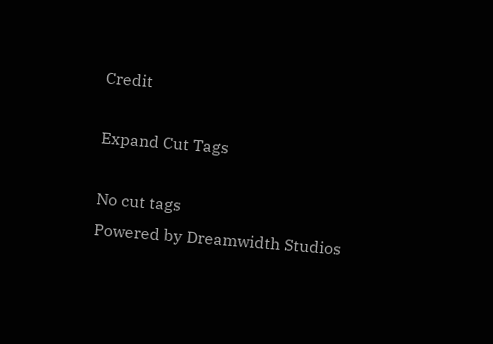Credit

Expand Cut Tags

No cut tags
Powered by Dreamwidth Studios